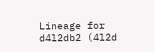Lineage for d4l2db2 (4l2d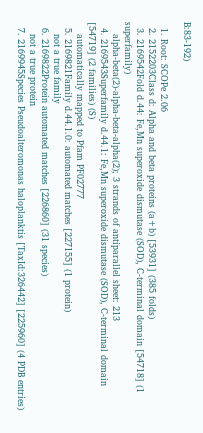B:83-192)

  1. Root: SCOPe 2.06
  2. 2152203Class d: Alpha and beta proteins (a+b) [53931] (385 folds)
  3. 2169542Fold d.44: Fe,Mn superoxide dismutase (SOD), C-terminal domain [54718] (1 superfamily)
    alpha-beta(2)-alpha-beta-alpha(2); 3 strands of antiparallel sheet: 213
  4. 2169543Superfamily d.44.1: Fe,Mn superoxide dismutase (SOD), C-terminal domain [54719] (2 families) (S)
    automatically mapped to Pfam PF02777
  5. 2169821Family d.44.1.0: automated matches [227155] (1 protein)
    not a true family
  6. 2169822Protein automated matches [226860] (31 species)
    not a true protein
  7. 2169945Species Pseudoalteromonas haloplanktis [TaxId:326442] [225960] (4 PDB entries)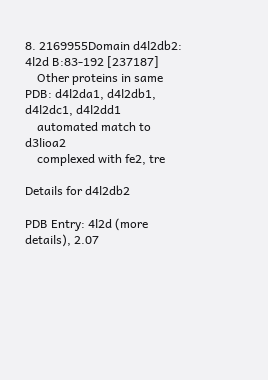8. 2169955Domain d4l2db2: 4l2d B:83-192 [237187]
    Other proteins in same PDB: d4l2da1, d4l2db1, d4l2dc1, d4l2dd1
    automated match to d3lioa2
    complexed with fe2, tre

Details for d4l2db2

PDB Entry: 4l2d (more details), 2.07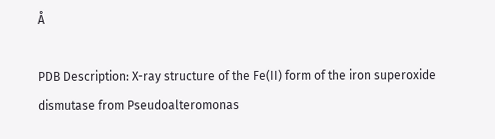Å

PDB Description: X-ray structure of the Fe(II) form of the iron superoxide dismutase from Pseudoalteromonas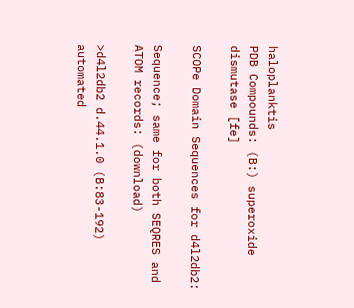haloplanktis
PDB Compounds: (B:) superoxide dismutase [fe]

SCOPe Domain Sequences for d4l2db2:

Sequence; same for both SEQRES and ATOM records: (download)

>d4l2db2 d.44.1.0 (B:83-192) automated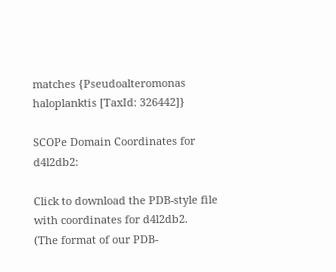matches {Pseudoalteromonas haloplanktis [TaxId: 326442]}

SCOPe Domain Coordinates for d4l2db2:

Click to download the PDB-style file with coordinates for d4l2db2.
(The format of our PDB-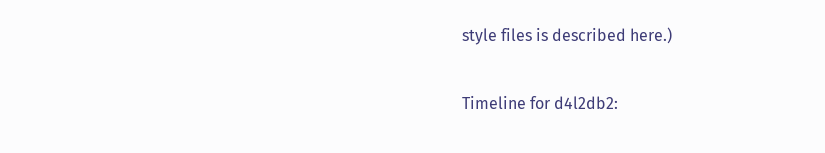style files is described here.)

Timeline for d4l2db2: